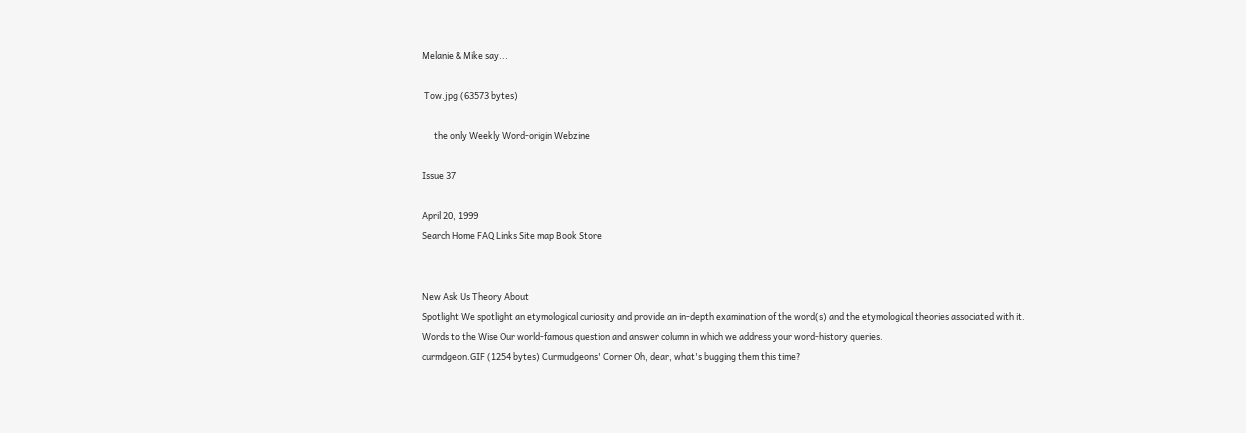Melanie & Mike say...

 Tow.jpg (63573 bytes)

      the only Weekly Word-origin Webzine

Issue 37

April 20, 1999
Search Home FAQ Links Site map Book Store


New Ask Us Theory About
Spotlight We spotlight an etymological curiosity and provide an in-depth examination of the word(s) and the etymological theories associated with it.
Words to the Wise Our world-famous question and answer column in which we address your word-history queries.
curmdgeon.GIF (1254 bytes) Curmudgeons' Corner Oh, dear, what's bugging them this time?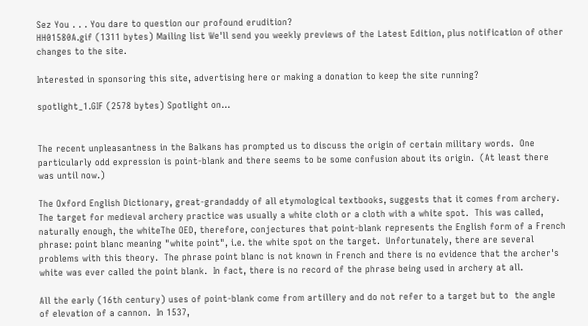Sez You . . . You dare to question our profound erudition?
HH01580A.gif (1311 bytes) Mailing list We'll send you weekly previews of the Latest Edition, plus notification of other changes to the site.

Interested in sponsoring this site, advertising here or making a donation to keep the site running?

spotlight_1.GIF (2578 bytes) Spotlight on...


The recent unpleasantness in the Balkans has prompted us to discuss the origin of certain military words.  One particularly odd expression is point-blank and there seems to be some confusion about its origin.  (At least there was until now.)

The Oxford English Dictionary, great-grandaddy of all etymological textbooks, suggests that it comes from archery.  The target for medieval archery practice was usually a white cloth or a cloth with a white spot.  This was called, naturally enough, the whiteThe OED, therefore, conjectures that point-blank represents the English form of a French phrase: point blanc meaning "white point", i.e. the white spot on the target.  Unfortunately, there are several problems with this theory.  The phrase point blanc is not known in French and there is no evidence that the archer's white was ever called the point blank.  In fact, there is no record of the phrase being used in archery at all.

All the early (16th century) uses of point-blank come from artillery and do not refer to a target but to  the angle of elevation of a cannon.  In 1537,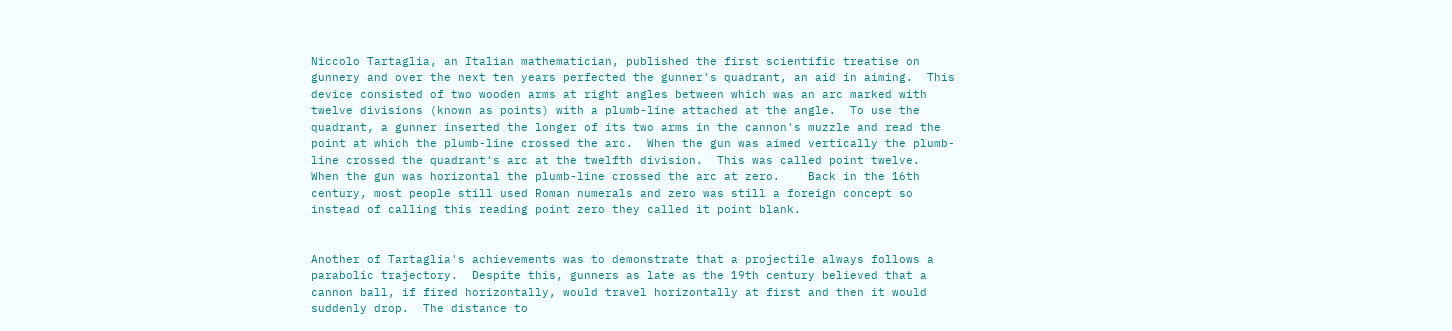Niccolo Tartaglia, an Italian mathematician, published the first scientific treatise on gunnery and over the next ten years perfected the gunner's quadrant, an aid in aiming.  This device consisted of two wooden arms at right angles between which was an arc marked with twelve divisions (known as points) with a plumb-line attached at the angle.  To use the quadrant, a gunner inserted the longer of its two arms in the cannon's muzzle and read the point at which the plumb-line crossed the arc.  When the gun was aimed vertically the plumb-line crossed the quadrant's arc at the twelfth division.  This was called point twelve.  When the gun was horizontal the plumb-line crossed the arc at zero.    Back in the 16th century, most people still used Roman numerals and zero was still a foreign concept so instead of calling this reading point zero they called it point blank.


Another of Tartaglia's achievements was to demonstrate that a projectile always follows a parabolic trajectory.  Despite this, gunners as late as the 19th century believed that a cannon ball, if fired horizontally, would travel horizontally at first and then it would suddenly drop.  The distance to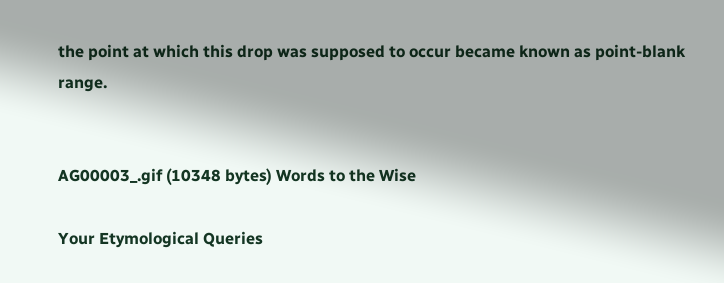the point at which this drop was supposed to occur became known as point-blank range.


AG00003_.gif (10348 bytes) Words to the Wise

Your Etymological Queries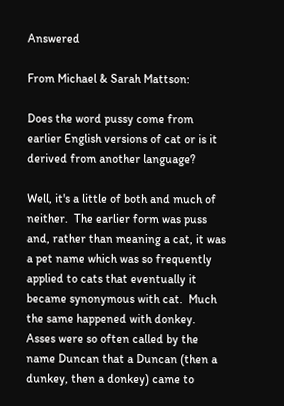Answered

From Michael & Sarah Mattson:

Does the word pussy come from earlier English versions of cat or is it derived from another language?

Well, it's a little of both and much of neither.  The earlier form was puss and, rather than meaning a cat, it was a pet name which was so frequently applied to cats that eventually it became synonymous with cat.  Much the same happened with donkey.   Asses were so often called by the name Duncan that a Duncan (then a dunkey, then a donkey) came to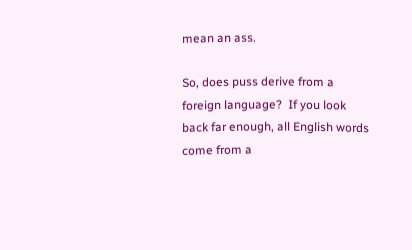mean an ass.

So, does puss derive from a foreign language?  If you look back far enough, all English words come from a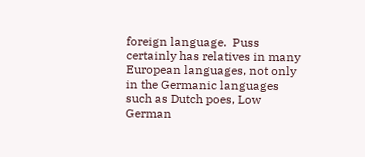foreign language.  Puss certainly has relatives in many European languages, not only in the Germanic languages such as Dutch poes, Low German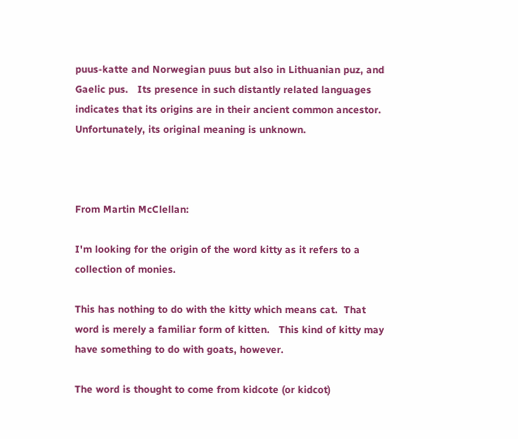puus-katte and Norwegian puus but also in Lithuanian puz, and Gaelic pus.   Its presence in such distantly related languages indicates that its origins are in their ancient common ancestor.  Unfortunately, its original meaning is unknown.



From Martin McClellan:

I'm looking for the origin of the word kitty as it refers to a collection of monies.

This has nothing to do with the kitty which means cat.  That word is merely a familiar form of kitten.   This kind of kitty may have something to do with goats, however.

The word is thought to come from kidcote (or kidcot)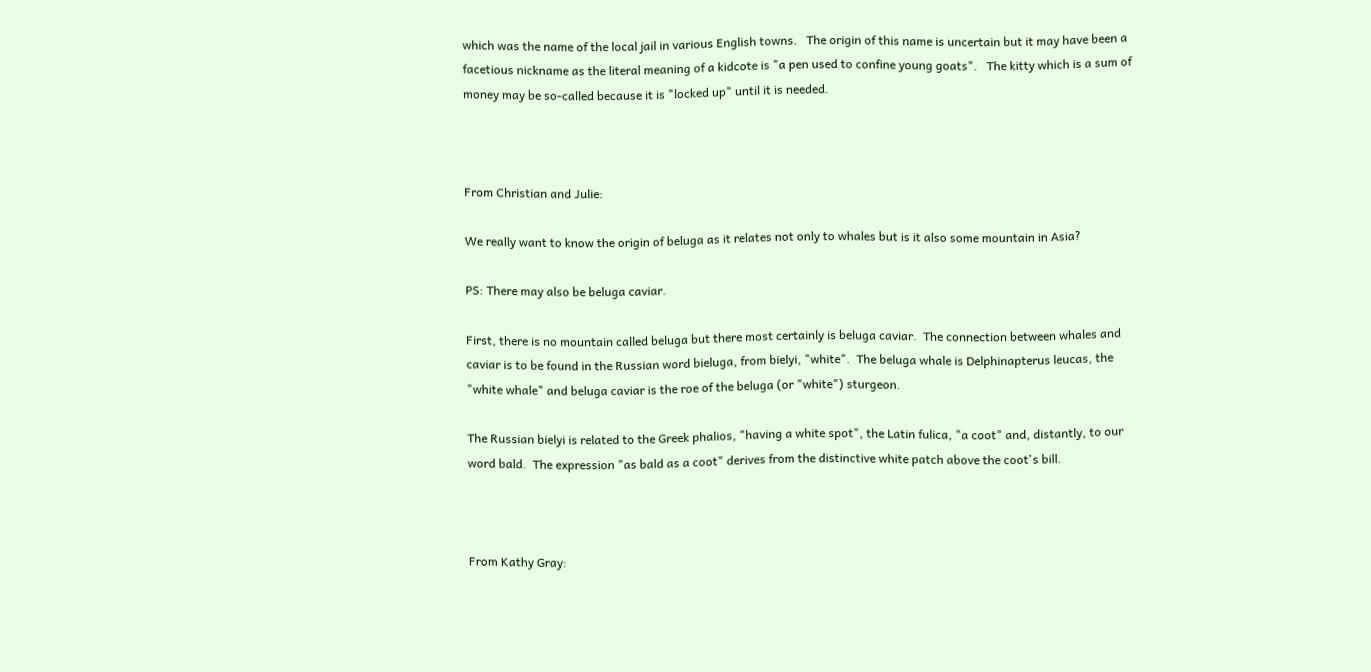which was the name of the local jail in various English towns.   The origin of this name is uncertain but it may have been a facetious nickname as the literal meaning of a kidcote is "a pen used to confine young goats".   The kitty which is a sum of money may be so-called because it is "locked up" until it is needed.



From Christian and Julie:

We really want to know the origin of beluga as it relates not only to whales but is it also some mountain in Asia?

PS: There may also be beluga caviar.

First, there is no mountain called beluga but there most certainly is beluga caviar.  The connection between whales and caviar is to be found in the Russian word bieluga, from bielyi, "white".  The beluga whale is Delphinapterus leucas, the "white whale" and beluga caviar is the roe of the beluga (or "white") sturgeon.

The Russian bielyi is related to the Greek phalios, "having a white spot", the Latin fulica, "a coot" and, distantly, to our word bald.  The expression "as bald as a coot" derives from the distinctive white patch above the coot's bill.



From Kathy Gray: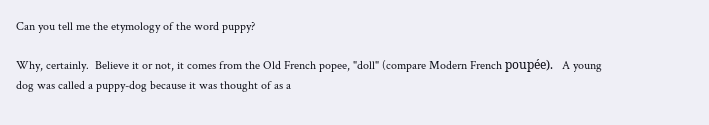Can you tell me the etymology of the word puppy?

Why, certainly.  Believe it or not, it comes from the Old French popee, "doll" (compare Modern French poupée).   A young dog was called a puppy-dog because it was thought of as a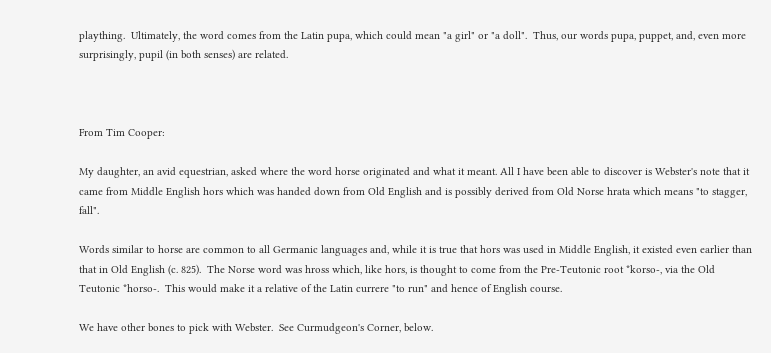plaything.  Ultimately, the word comes from the Latin pupa, which could mean "a girl" or "a doll".  Thus, our words pupa, puppet, and, even more surprisingly, pupil (in both senses) are related.



From Tim Cooper:

My daughter, an avid equestrian, asked where the word horse originated and what it meant. All I have been able to discover is Webster's note that it came from Middle English hors which was handed down from Old English and is possibly derived from Old Norse hrata which means "to stagger, fall".

Words similar to horse are common to all Germanic languages and, while it is true that hors was used in Middle English, it existed even earlier than that in Old English (c. 825).  The Norse word was hross which, like hors, is thought to come from the Pre-Teutonic root *korso-, via the Old Teutonic *horso-.  This would make it a relative of the Latin currere "to run" and hence of English course.

We have other bones to pick with Webster.  See Curmudgeon's Corner, below.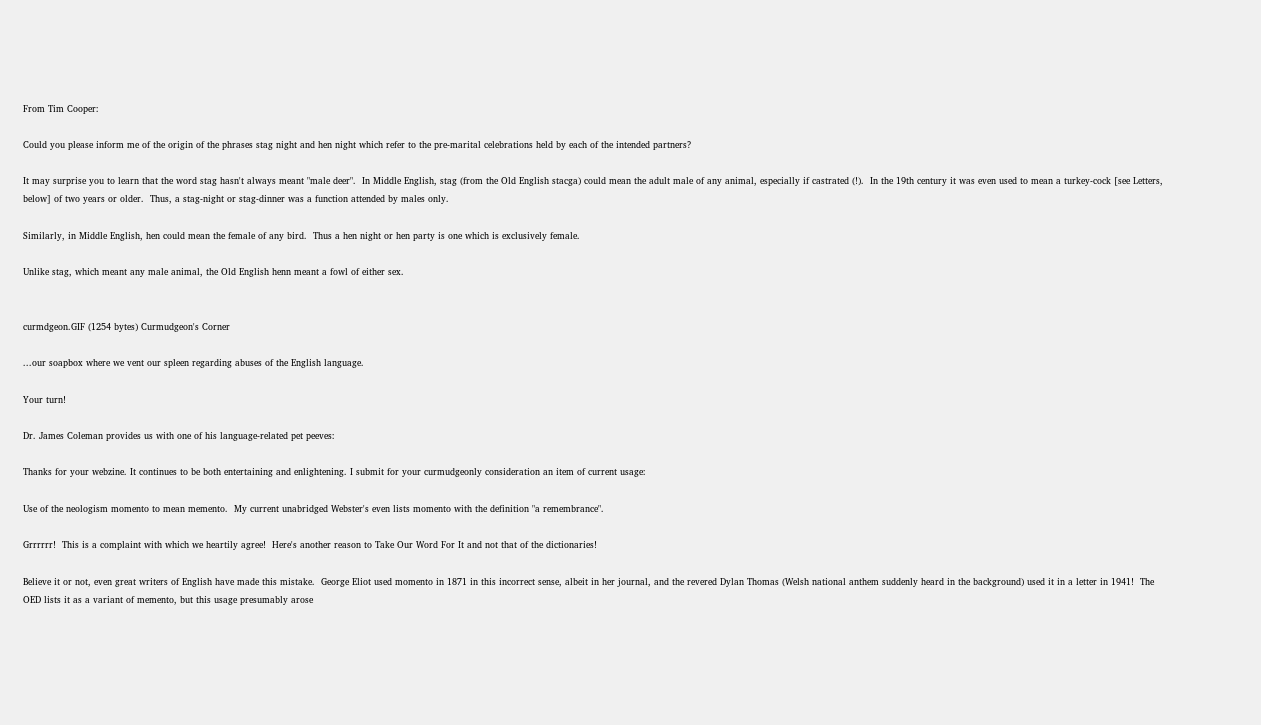From Tim Cooper:

Could you please inform me of the origin of the phrases stag night and hen night which refer to the pre-marital celebrations held by each of the intended partners?

It may surprise you to learn that the word stag hasn't always meant "male deer".  In Middle English, stag (from the Old English stacga) could mean the adult male of any animal, especially if castrated (!).  In the 19th century it was even used to mean a turkey-cock [see Letters, below] of two years or older.  Thus, a stag-night or stag-dinner was a function attended by males only.

Similarly, in Middle English, hen could mean the female of any bird.  Thus a hen night or hen party is one which is exclusively female.

Unlike stag, which meant any male animal, the Old English henn meant a fowl of either sex.


curmdgeon.GIF (1254 bytes) Curmudgeon's Corner

...our soapbox where we vent our spleen regarding abuses of the English language.

Your turn!

Dr. James Coleman provides us with one of his language-related pet peeves:

Thanks for your webzine. It continues to be both entertaining and enlightening. I submit for your curmudgeonly consideration an item of current usage:

Use of the neologism momento to mean memento.  My current unabridged Webster's even lists momento with the definition "a remembrance".

Grrrrrr!  This is a complaint with which we heartily agree!  Here's another reason to Take Our Word For It and not that of the dictionaries!

Believe it or not, even great writers of English have made this mistake.  George Eliot used momento in 1871 in this incorrect sense, albeit in her journal, and the revered Dylan Thomas (Welsh national anthem suddenly heard in the background) used it in a letter in 1941!  The OED lists it as a variant of memento, but this usage presumably arose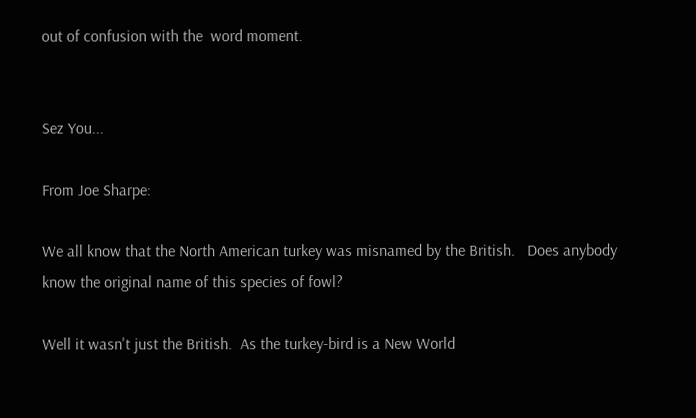out of confusion with the  word moment.


Sez You...

From Joe Sharpe:

We all know that the North American turkey was misnamed by the British.   Does anybody know the original name of this species of fowl?

Well it wasn't just the British.  As the turkey-bird is a New World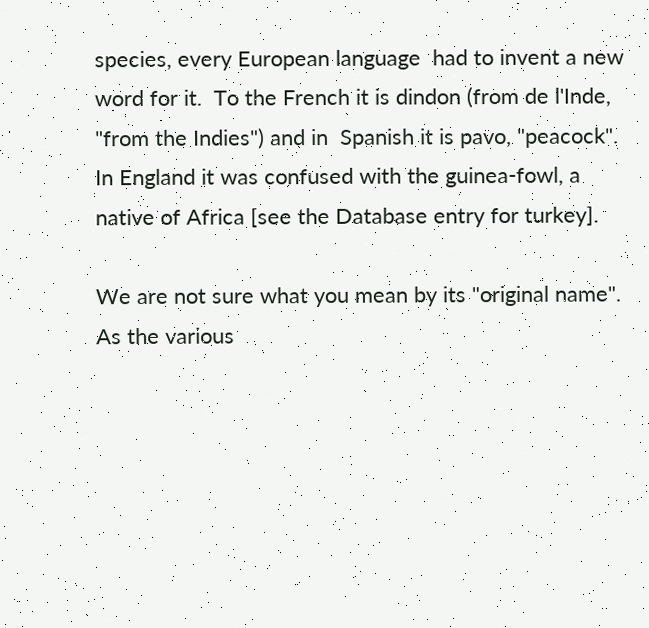species, every European language  had to invent a new word for it.  To the French it is dindon (from de l'Inde, "from the Indies") and in  Spanish it is pavo, "peacock".   In England it was confused with the guinea-fowl, a native of Africa [see the Database entry for turkey].

We are not sure what you mean by its "original name".  As the various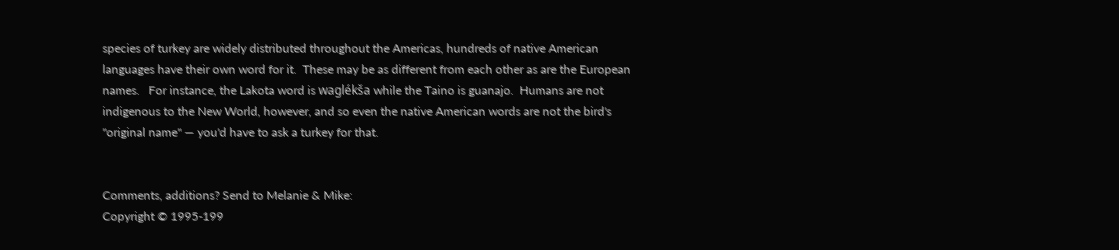species of turkey are widely distributed throughout the Americas, hundreds of native American languages have their own word for it.  These may be as different from each other as are the European names.   For instance, the Lakota word is waglékša while the Taino is guanajo.  Humans are not indigenous to the New World, however, and so even the native American words are not the bird's "original name" — you'd have to ask a turkey for that.


Comments, additions? Send to Melanie & Mike:
Copyright © 1995-199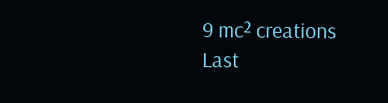9 mc² creations
Last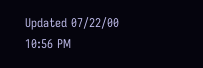Updated 07/22/00 10:56 PM